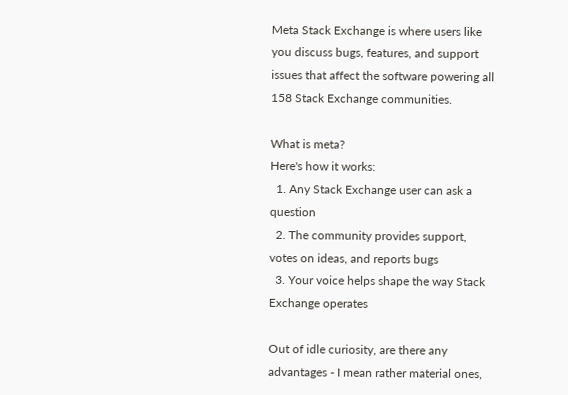Meta Stack Exchange is where users like you discuss bugs, features, and support issues that affect the software powering all 158 Stack Exchange communities.

What is meta?
Here's how it works:
  1. Any Stack Exchange user can ask a question
  2. The community provides support, votes on ideas, and reports bugs
  3. Your voice helps shape the way Stack Exchange operates

Out of idle curiosity, are there any advantages - I mean rather material ones,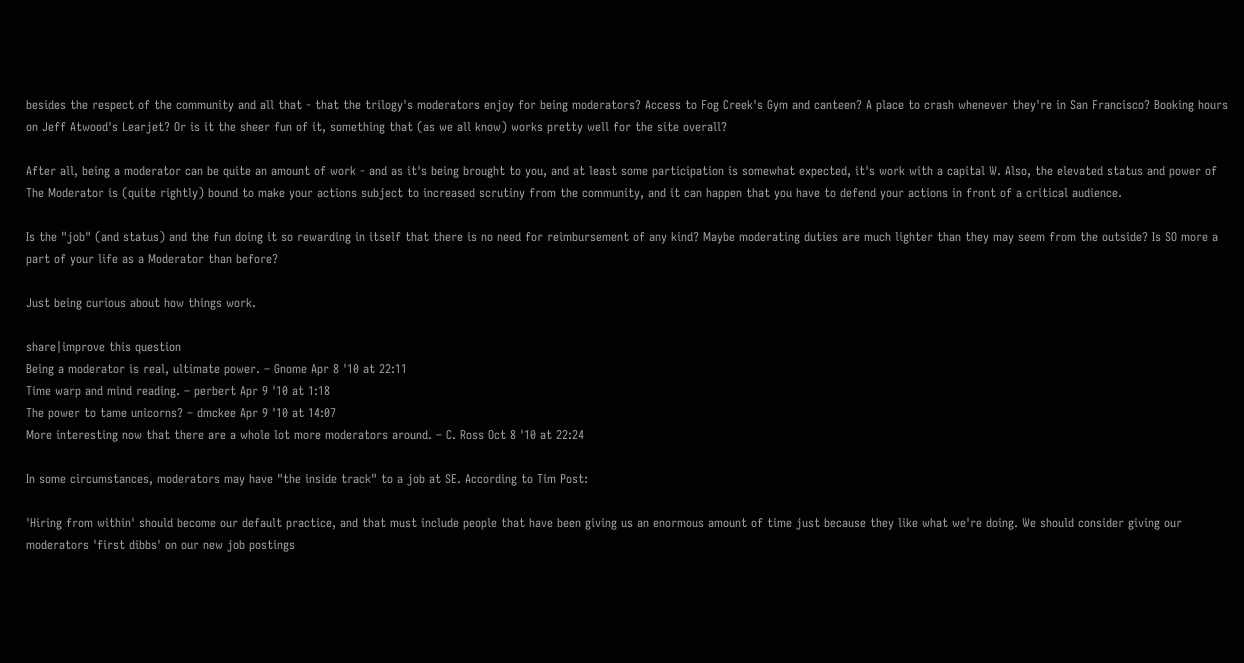besides the respect of the community and all that - that the trilogy's moderators enjoy for being moderators? Access to Fog Creek's Gym and canteen? A place to crash whenever they're in San Francisco? Booking hours on Jeff Atwood's Learjet? Or is it the sheer fun of it, something that (as we all know) works pretty well for the site overall?

After all, being a moderator can be quite an amount of work - and as it's being brought to you, and at least some participation is somewhat expected, it's work with a capital W. Also, the elevated status and power of The Moderator is (quite rightly) bound to make your actions subject to increased scrutiny from the community, and it can happen that you have to defend your actions in front of a critical audience.

Is the "job" (and status) and the fun doing it so rewarding in itself that there is no need for reimbursement of any kind? Maybe moderating duties are much lighter than they may seem from the outside? Is SO more a part of your life as a Moderator than before?

Just being curious about how things work.

share|improve this question
Being a moderator is real, ultimate power. – Gnome Apr 8 '10 at 22:11
Time warp and mind reading. – perbert Apr 9 '10 at 1:18
The power to tame unicorns? – dmckee Apr 9 '10 at 14:07
More interesting now that there are a whole lot more moderators around. – C. Ross Oct 8 '10 at 22:24

In some circumstances, moderators may have "the inside track" to a job at SE. According to Tim Post:

'Hiring from within' should become our default practice, and that must include people that have been giving us an enormous amount of time just because they like what we're doing. We should consider giving our moderators 'first dibbs' on our new job postings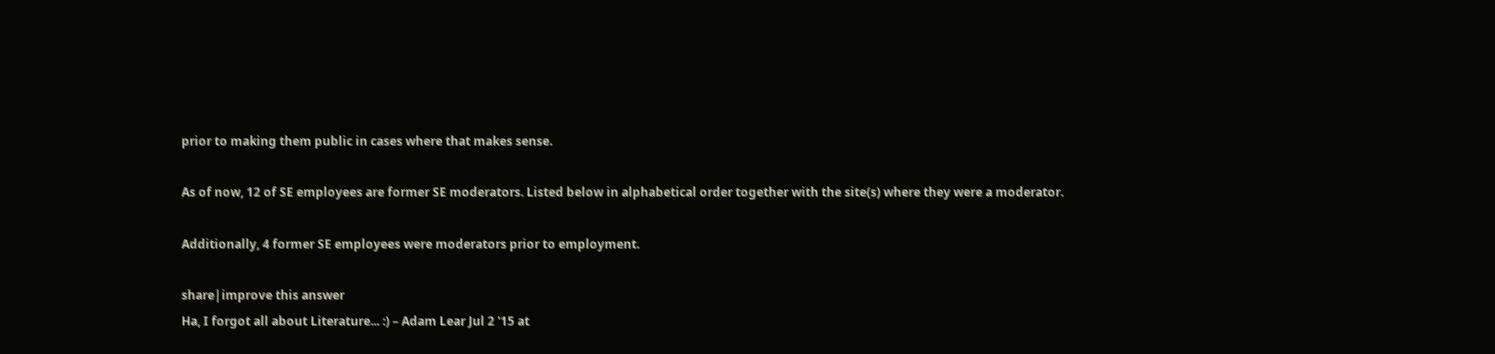prior to making them public in cases where that makes sense.

As of now, 12 of SE employees are former SE moderators. Listed below in alphabetical order together with the site(s) where they were a moderator.

Additionally, 4 former SE employees were moderators prior to employment.

share|improve this answer
Ha, I forgot all about Literature... :) – Adam Lear Jul 2 '15 at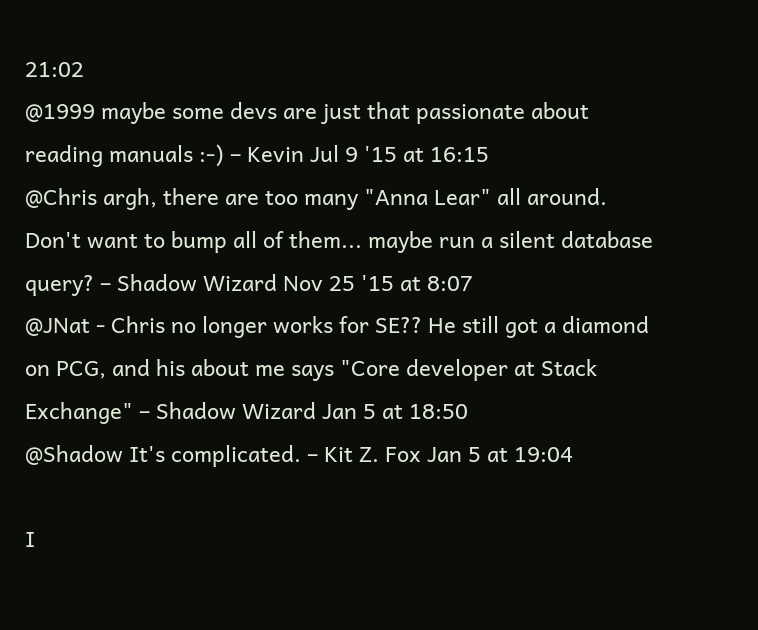21:02
@1999 maybe some devs are just that passionate about reading manuals :-) – Kevin Jul 9 '15 at 16:15
@Chris argh, there are too many "Anna Lear" all around. Don't want to bump all of them... maybe run a silent database query? – Shadow Wizard Nov 25 '15 at 8:07
@JNat - Chris no longer works for SE?? He still got a diamond on PCG, and his about me says "Core developer at Stack Exchange" – Shadow Wizard Jan 5 at 18:50
@Shadow It's complicated. – Kit Z. Fox Jan 5 at 19:04

I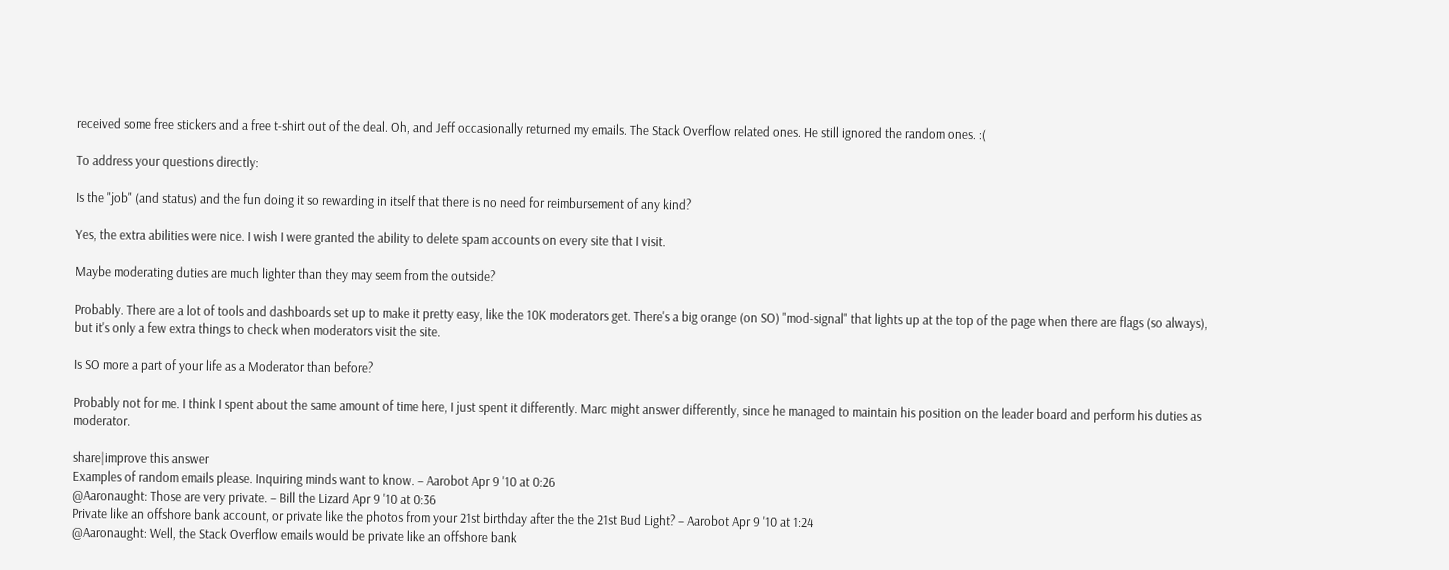received some free stickers and a free t-shirt out of the deal. Oh, and Jeff occasionally returned my emails. The Stack Overflow related ones. He still ignored the random ones. :(

To address your questions directly:

Is the "job" (and status) and the fun doing it so rewarding in itself that there is no need for reimbursement of any kind?

Yes, the extra abilities were nice. I wish I were granted the ability to delete spam accounts on every site that I visit.

Maybe moderating duties are much lighter than they may seem from the outside?

Probably. There are a lot of tools and dashboards set up to make it pretty easy, like the 10K moderators get. There's a big orange (on SO) "mod-signal" that lights up at the top of the page when there are flags (so always), but it's only a few extra things to check when moderators visit the site.

Is SO more a part of your life as a Moderator than before?

Probably not for me. I think I spent about the same amount of time here, I just spent it differently. Marc might answer differently, since he managed to maintain his position on the leader board and perform his duties as moderator.

share|improve this answer
Examples of random emails please. Inquiring minds want to know. – Aarobot Apr 9 '10 at 0:26
@Aaronaught: Those are very private. – Bill the Lizard Apr 9 '10 at 0:36
Private like an offshore bank account, or private like the photos from your 21st birthday after the the 21st Bud Light? – Aarobot Apr 9 '10 at 1:24
@Aaronaught: Well, the Stack Overflow emails would be private like an offshore bank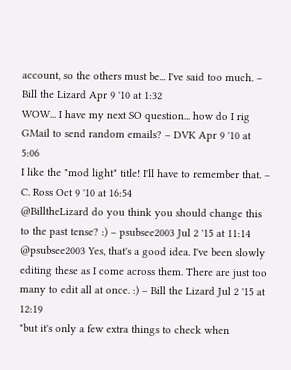account, so the others must be... I've said too much. – Bill the Lizard Apr 9 '10 at 1:32
WOW... I have my next SO question... how do I rig GMail to send random emails? – DVK Apr 9 '10 at 5:06
I like the "mod light" title! I'll have to remember that. – C. Ross Oct 9 '10 at 16:54
@BilltheLizard do you think you should change this to the past tense? :) – psubsee2003 Jul 2 '15 at 11:14
@psubsee2003 Yes, that's a good idea. I've been slowly editing these as I come across them. There are just too many to edit all at once. :) – Bill the Lizard Jul 2 '15 at 12:19
"but it's only a few extra things to check when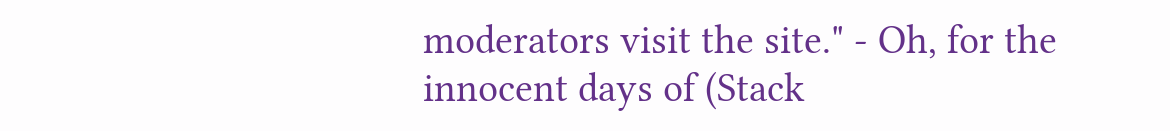moderators visit the site." - Oh, for the innocent days of (Stack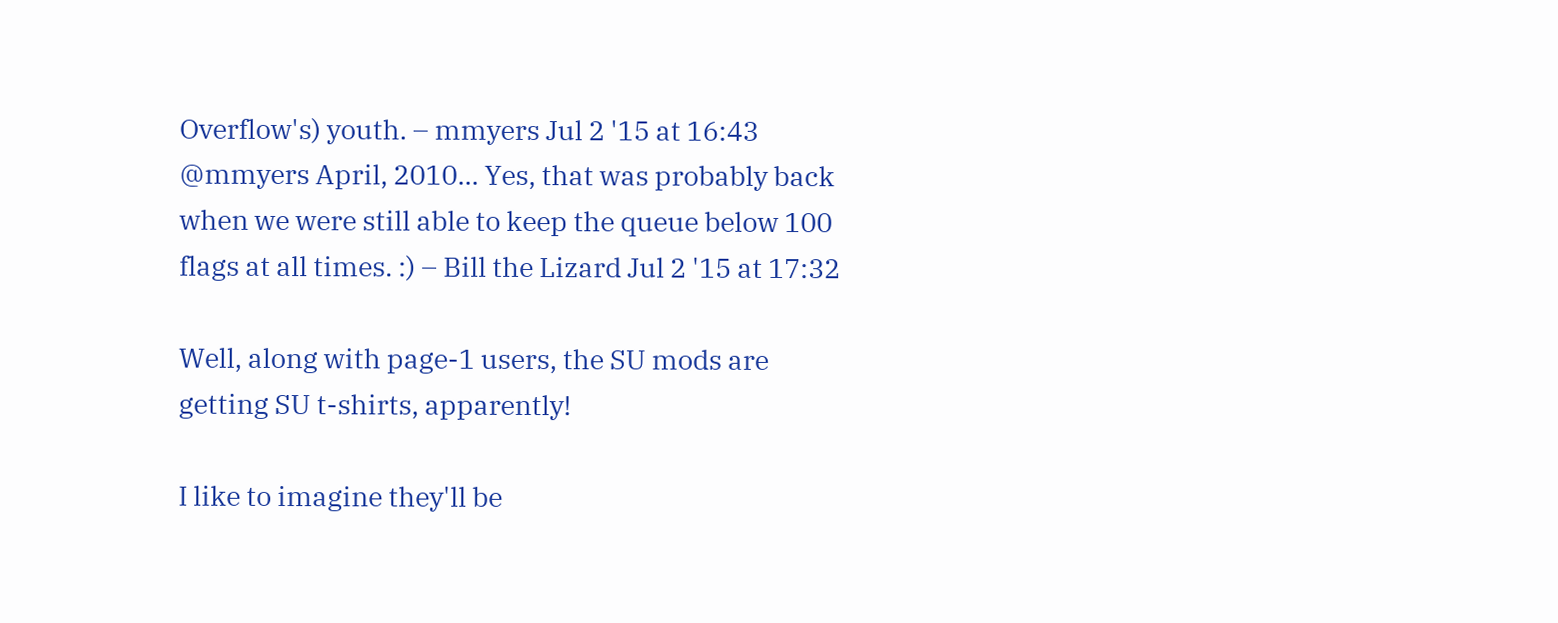Overflow's) youth. – mmyers Jul 2 '15 at 16:43
@mmyers April, 2010... Yes, that was probably back when we were still able to keep the queue below 100 flags at all times. :) – Bill the Lizard Jul 2 '15 at 17:32

Well, along with page-1 users, the SU mods are getting SU t-shirts, apparently!

I like to imagine they'll be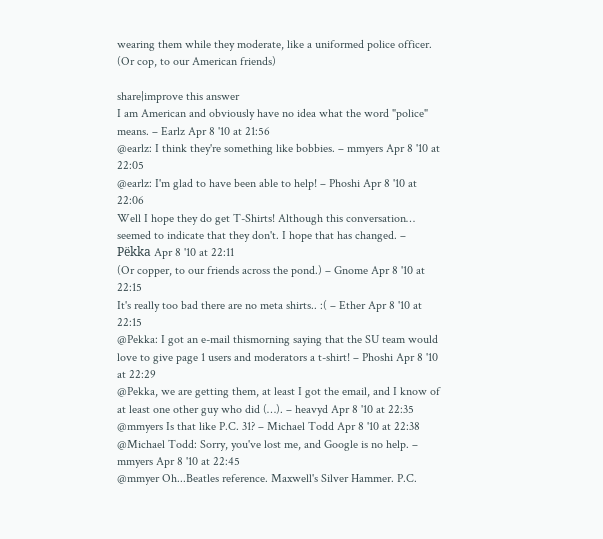wearing them while they moderate, like a uniformed police officer. (Or cop, to our American friends)

share|improve this answer
I am American and obviously have no idea what the word "police" means. – Earlz Apr 8 '10 at 21:56
@earlz: I think they're something like bobbies. – mmyers Apr 8 '10 at 22:05
@earlz: I'm glad to have been able to help! – Phoshi Apr 8 '10 at 22:06
Well I hope they do get T-Shirts! Although this conversation… seemed to indicate that they don't. I hope that has changed. – Pëkka Apr 8 '10 at 22:11
(Or copper, to our friends across the pond.) – Gnome Apr 8 '10 at 22:15
It's really too bad there are no meta shirts.. :( – Ether Apr 8 '10 at 22:15
@Pekka: I got an e-mail thismorning saying that the SU team would love to give page 1 users and moderators a t-shirt! – Phoshi Apr 8 '10 at 22:29
@Pekka, we are getting them, at least I got the email, and I know of at least one other guy who did (…). – heavyd Apr 8 '10 at 22:35
@mmyers Is that like P.C. 31? – Michael Todd Apr 8 '10 at 22:38
@Michael Todd: Sorry, you've lost me, and Google is no help. – mmyers Apr 8 '10 at 22:45
@mmyer Oh...Beatles reference. Maxwell's Silver Hammer. P.C.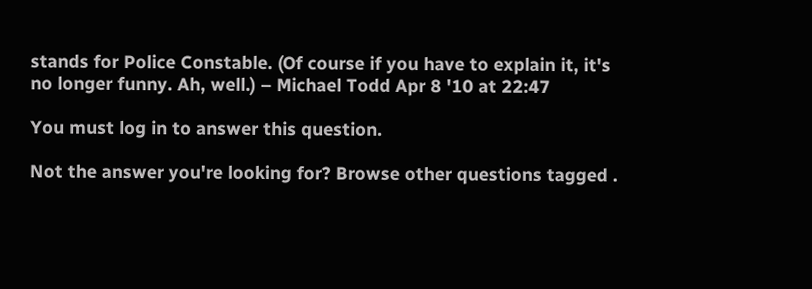stands for Police Constable. (Of course if you have to explain it, it's no longer funny. Ah, well.) – Michael Todd Apr 8 '10 at 22:47

You must log in to answer this question.

Not the answer you're looking for? Browse other questions tagged .